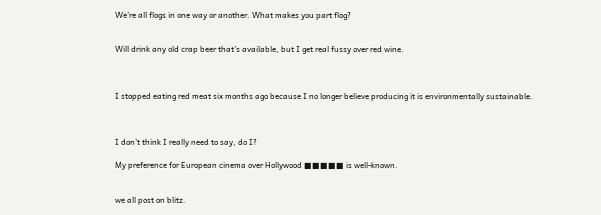We’re all flogs in one way or another. What makes you part flog?


Will drink any old crap beer that’s available, but I get real fussy over red wine.



I stopped eating red meat six months ago because I no longer believe producing it is environmentally sustainable.



I don’t think I really need to say, do I?

My preference for European cinema over Hollywood ■■■■■ is well-known.


we all post on blitz.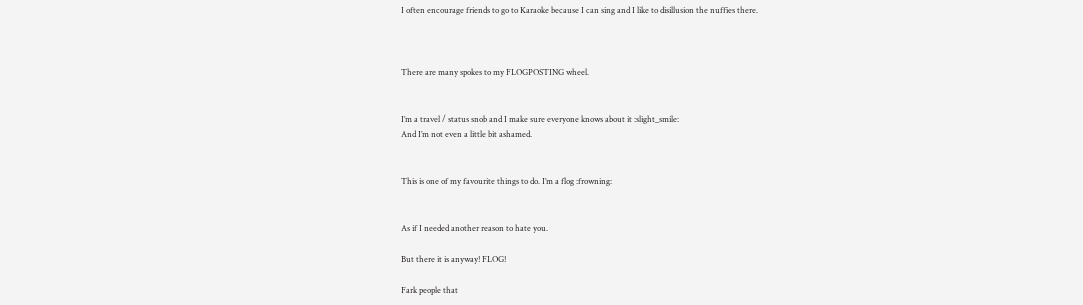I often encourage friends to go to Karaoke because I can sing and I like to disillusion the nuffies there.



There are many spokes to my FLOGPOSTING wheel.


I’m a travel / status snob and I make sure everyone knows about it :slight_smile:
And I’m not even a little bit ashamed.


This is one of my favourite things to do. I’m a flog :frowning:


As if I needed another reason to hate you.

But there it is anyway! FLOG!

Fark people that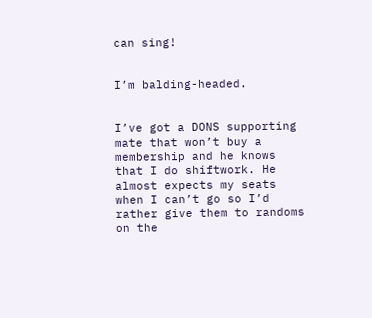can sing!


I’m balding-headed.


I’ve got a DONS supporting mate that won’t buy a membership and he knows that I do shiftwork. He almost expects my seats when I can’t go so I’d rather give them to randoms on the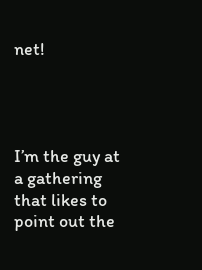net!




I’m the guy at a gathering that likes to point out the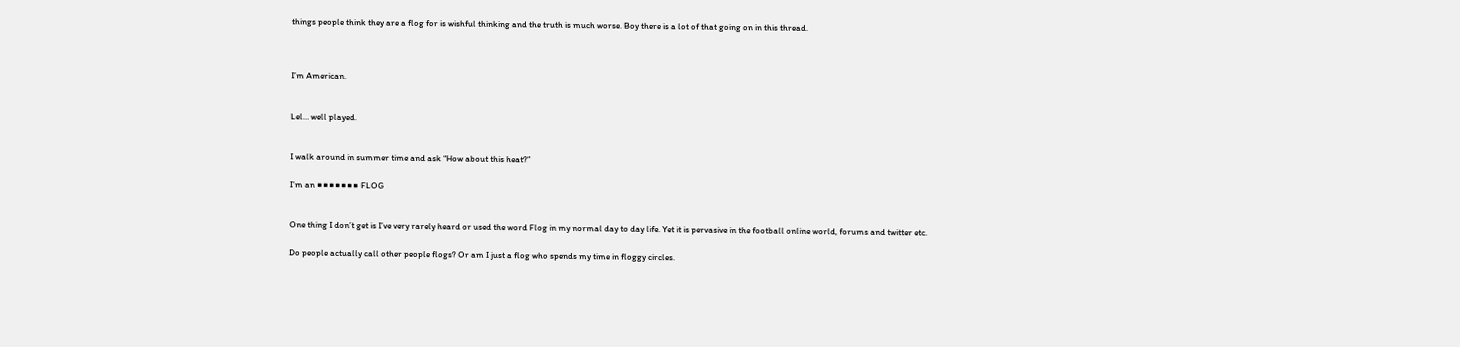things people think they are a flog for is wishful thinking and the truth is much worse. Boy there is a lot of that going on in this thread.



I’m American.


Lel… well played.


I walk around in summer time and ask “How about this heat?”

I’m an ■■■■■■■ FLOG


One thing I don’t get is I’ve very rarely heard or used the word Flog in my normal day to day life. Yet it is pervasive in the football online world, forums and twitter etc.

Do people actually call other people flogs? Or am I just a flog who spends my time in floggy circles.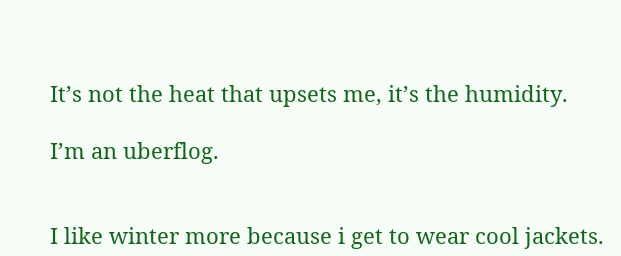It’s not the heat that upsets me, it’s the humidity.

I’m an uberflog.


I like winter more because i get to wear cool jackets.